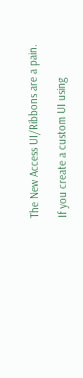The New Access UI/Ribbons are a pain.

If you create a custom UI using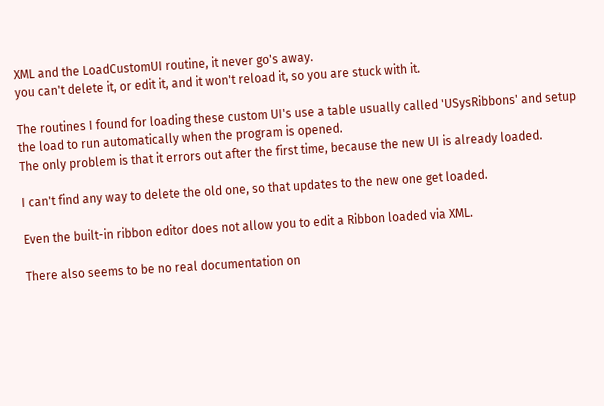XML and the LoadCustomUI routine, it never go's away.
you can't delete it, or edit it, and it won't reload it, so you are stuck with it.

The routines I found for loading these custom UI's use a table usually called 'USysRibbons' and setup the load to run automatically when the program is opened.
The only problem is that it errors out after the first time, because the new UI is already loaded.

I can't find any way to delete the old one, so that updates to the new one get loaded.

Even the built-in ribbon editor does not allow you to edit a Ribbon loaded via XML.

There also seems to be no real documentation on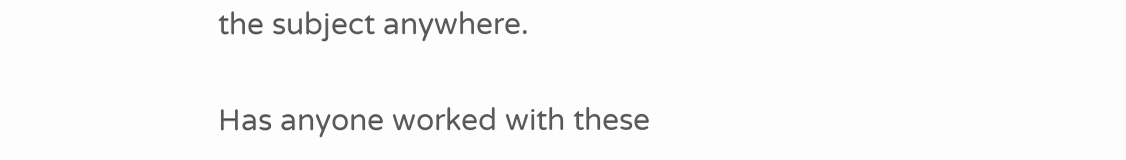the subject anywhere.

Has anyone worked with these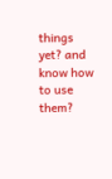things yet? and know how to use them?